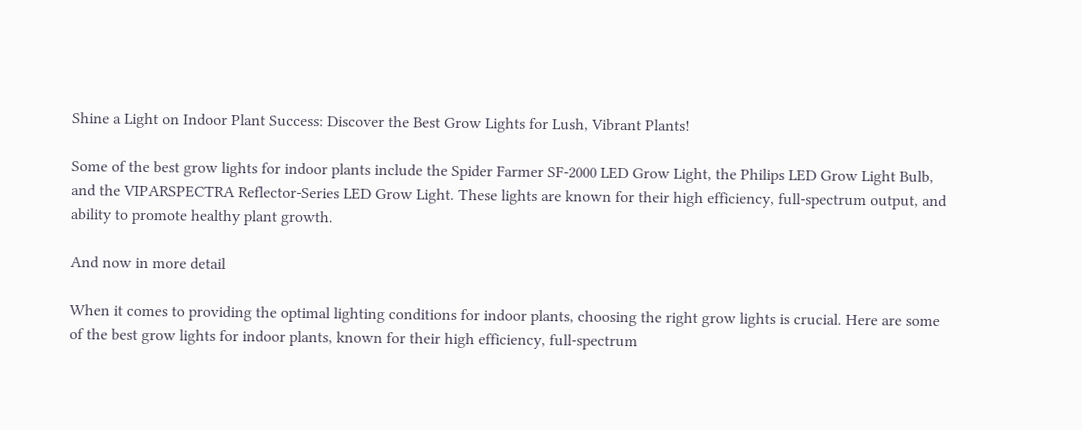Shine a Light on Indoor Plant Success: Discover the Best Grow Lights for Lush, Vibrant Plants!

Some of the best grow lights for indoor plants include the Spider Farmer SF-2000 LED Grow Light, the Philips LED Grow Light Bulb, and the VIPARSPECTRA Reflector-Series LED Grow Light. These lights are known for their high efficiency, full-spectrum output, and ability to promote healthy plant growth.

And now in more detail

When it comes to providing the optimal lighting conditions for indoor plants, choosing the right grow lights is crucial. Here are some of the best grow lights for indoor plants, known for their high efficiency, full-spectrum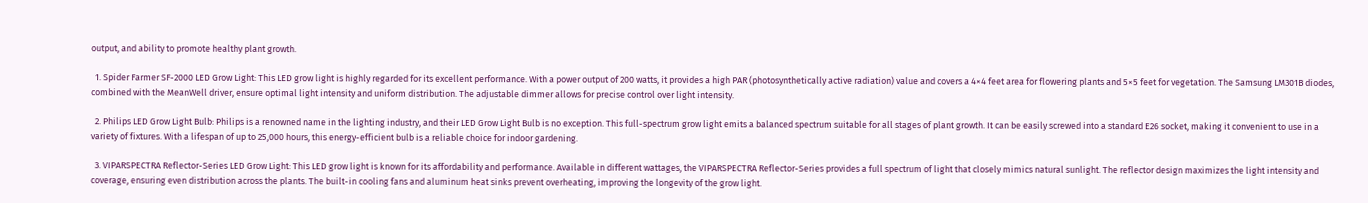output, and ability to promote healthy plant growth.

  1. Spider Farmer SF-2000 LED Grow Light: This LED grow light is highly regarded for its excellent performance. With a power output of 200 watts, it provides a high PAR (photosynthetically active radiation) value and covers a 4×4 feet area for flowering plants and 5×5 feet for vegetation. The Samsung LM301B diodes, combined with the MeanWell driver, ensure optimal light intensity and uniform distribution. The adjustable dimmer allows for precise control over light intensity.

  2. Philips LED Grow Light Bulb: Philips is a renowned name in the lighting industry, and their LED Grow Light Bulb is no exception. This full-spectrum grow light emits a balanced spectrum suitable for all stages of plant growth. It can be easily screwed into a standard E26 socket, making it convenient to use in a variety of fixtures. With a lifespan of up to 25,000 hours, this energy-efficient bulb is a reliable choice for indoor gardening.

  3. VIPARSPECTRA Reflector-Series LED Grow Light: This LED grow light is known for its affordability and performance. Available in different wattages, the VIPARSPECTRA Reflector-Series provides a full spectrum of light that closely mimics natural sunlight. The reflector design maximizes the light intensity and coverage, ensuring even distribution across the plants. The built-in cooling fans and aluminum heat sinks prevent overheating, improving the longevity of the grow light.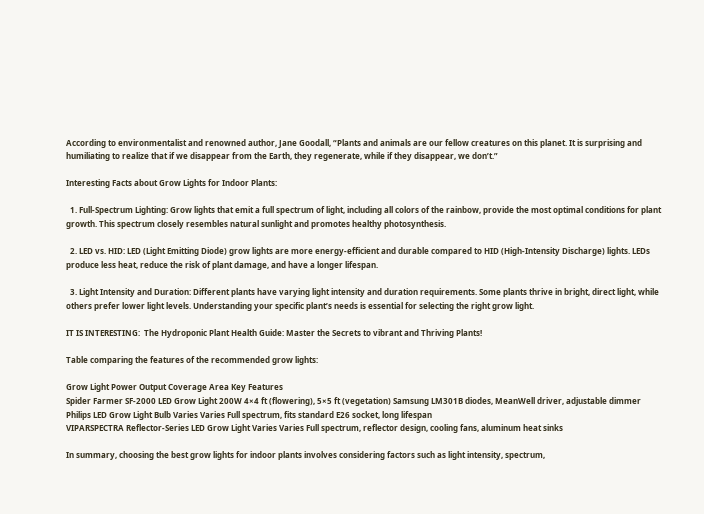According to environmentalist and renowned author, Jane Goodall, “Plants and animals are our fellow creatures on this planet. It is surprising and humiliating to realize that if we disappear from the Earth, they regenerate, while if they disappear, we don’t.”

Interesting Facts about Grow Lights for Indoor Plants:

  1. Full-Spectrum Lighting: Grow lights that emit a full spectrum of light, including all colors of the rainbow, provide the most optimal conditions for plant growth. This spectrum closely resembles natural sunlight and promotes healthy photosynthesis.

  2. LED vs. HID: LED (Light Emitting Diode) grow lights are more energy-efficient and durable compared to HID (High-Intensity Discharge) lights. LEDs produce less heat, reduce the risk of plant damage, and have a longer lifespan.

  3. Light Intensity and Duration: Different plants have varying light intensity and duration requirements. Some plants thrive in bright, direct light, while others prefer lower light levels. Understanding your specific plant’s needs is essential for selecting the right grow light.

IT IS INTERESTING:  The Hydroponic Plant Health Guide: Master the Secrets to vibrant and Thriving Plants!

Table comparing the features of the recommended grow lights:

Grow Light Power Output Coverage Area Key Features
Spider Farmer SF-2000 LED Grow Light 200W 4×4 ft (flowering), 5×5 ft (vegetation) Samsung LM301B diodes, MeanWell driver, adjustable dimmer
Philips LED Grow Light Bulb Varies Varies Full spectrum, fits standard E26 socket, long lifespan
VIPARSPECTRA Reflector-Series LED Grow Light Varies Varies Full spectrum, reflector design, cooling fans, aluminum heat sinks

In summary, choosing the best grow lights for indoor plants involves considering factors such as light intensity, spectrum,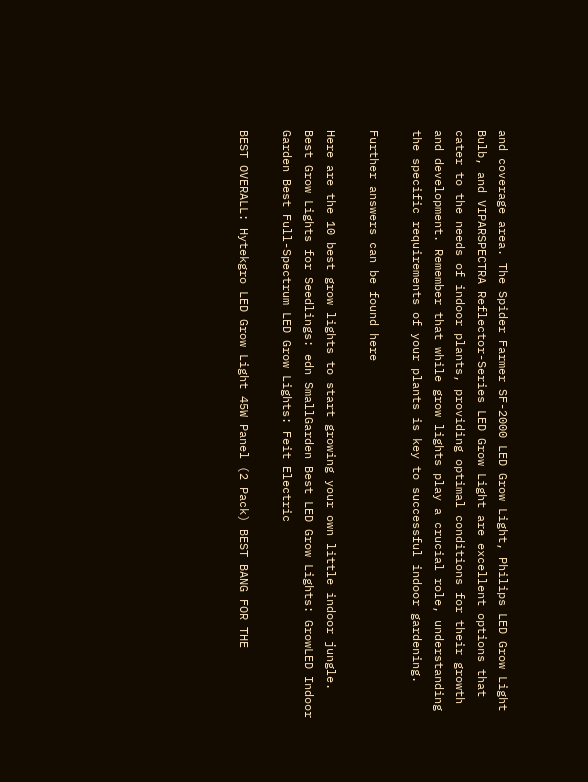and coverage area. The Spider Farmer SF-2000 LED Grow Light, Philips LED Grow Light Bulb, and VIPARSPECTRA Reflector-Series LED Grow Light are excellent options that cater to the needs of indoor plants, providing optimal conditions for their growth and development. Remember that while grow lights play a crucial role, understanding the specific requirements of your plants is key to successful indoor gardening.

Further answers can be found here

Here are the 10 best grow lights to start growing your own little indoor jungle. Best Grow Lights for Seedlings: edn SmallGarden Best LED Grow Lights: GrowLED Indoor Garden Best Full-Spectrum LED Grow Lights: Feit Electric

BEST OVERALL: Hytekgro LED Grow Light 45W Panel (2 Pack) BEST BANG FOR THE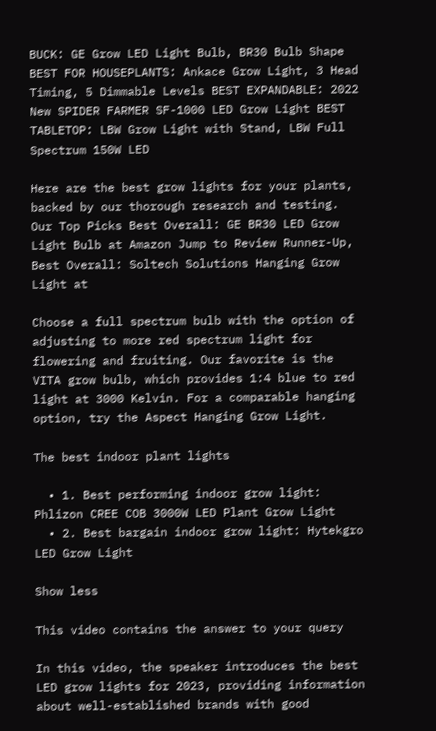BUCK: GE Grow LED Light Bulb, BR30 Bulb Shape BEST FOR HOUSEPLANTS: Ankace Grow Light, 3 Head Timing, 5 Dimmable Levels BEST EXPANDABLE: 2022 New SPIDER FARMER SF-1000 LED Grow Light BEST TABLETOP: LBW Grow Light with Stand, LBW Full Spectrum 150W LED

Here are the best grow lights for your plants, backed by our thorough research and testing. Our Top Picks Best Overall: GE BR30 LED Grow Light Bulb at Amazon Jump to Review Runner-Up, Best Overall: Soltech Solutions Hanging Grow Light at

Choose a full spectrum bulb with the option of adjusting to more red spectrum light for flowering and fruiting. Our favorite is the VITA grow bulb, which provides 1:4 blue to red light at 3000 Kelvin. For a comparable hanging option, try the Aspect Hanging Grow Light.

The best indoor plant lights

  • 1. Best performing indoor grow light: Phlizon CREE COB 3000W LED Plant Grow Light
  • 2. Best bargain indoor grow light: Hytekgro LED Grow Light

Show less

This video contains the answer to your query

In this video, the speaker introduces the best LED grow lights for 2023, providing information about well-established brands with good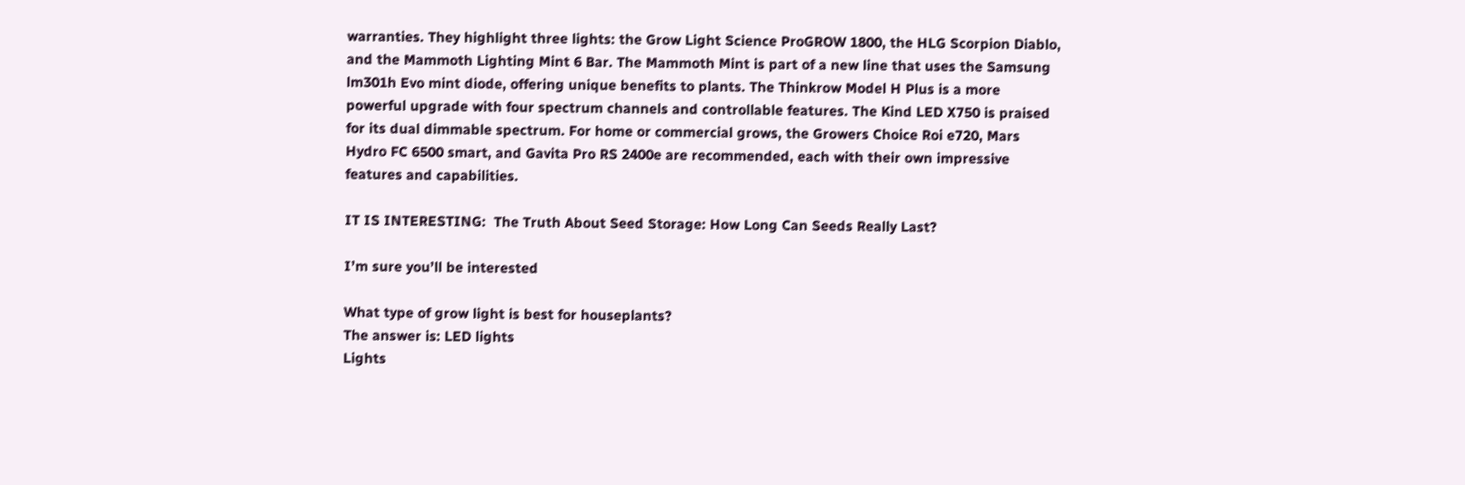warranties. They highlight three lights: the Grow Light Science ProGROW 1800, the HLG Scorpion Diablo, and the Mammoth Lighting Mint 6 Bar. The Mammoth Mint is part of a new line that uses the Samsung lm301h Evo mint diode, offering unique benefits to plants. The Thinkrow Model H Plus is a more powerful upgrade with four spectrum channels and controllable features. The Kind LED X750 is praised for its dual dimmable spectrum. For home or commercial grows, the Growers Choice Roi e720, Mars Hydro FC 6500 smart, and Gavita Pro RS 2400e are recommended, each with their own impressive features and capabilities.

IT IS INTERESTING:  The Truth About Seed Storage: How Long Can Seeds Really Last?

I’m sure you’ll be interested

What type of grow light is best for houseplants?
The answer is: LED lights
Lights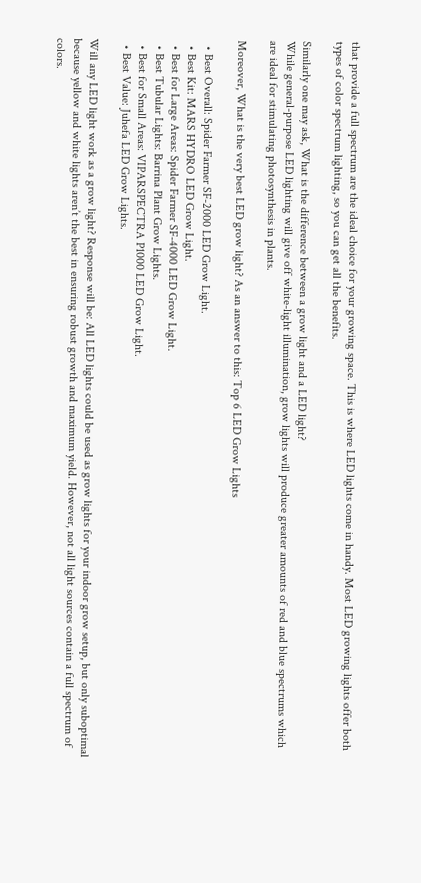that provide a full spectrum are the ideal choice for your growing space. This is where LED lights come in handy. Most LED growing lights offer both types of color spectrum lighting, so you can get all the benefits.

Similarly one may ask, What is the difference between a grow light and a LED light?
While general-purpose LED lighting will give off white-light illumination, grow lights will produce greater amounts of red and blue spectrums which are ideal for stimulating photosynthesis in plants.

Moreover, What is the very best LED grow light? As an answer to this: Top 6 LED Grow Lights

  • Best Overall: Spider Farmer SF-2000 LED Grow Light.
  • Best Kit: MARS HYDRO LED Grow Light.
  • Best for Large Areas: Spider Farmer SF-4000 LED Grow Light.
  • Best Tubular Lights: Barrina Plant Grow Lights.
  • Best for Small Areas: VIPARSPECTRA P1000 LED Grow Light.
  • Best Value: Juhefa LED Grow Lights.

Will any LED light work as a grow light? Response will be: All LED lights could be used as grow lights for your indoor grow setup, but only suboptimal because yellow and white lights aren’t the best in ensuring robust growth and maximum yield. However, not all light sources contain a full spectrum of colors.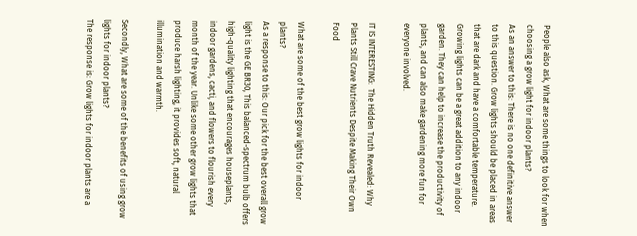People also ask, What are some things to look for when choosing a grow light for indoor plants?
As an answer to this: There is no one definitive answer to this question. Grow lights should be placed in areas that are dark and have a comfortable temperature. Growing lights can be a great addition to any indoor garden. They can help to increase the productivity of plants, and can also make gardening more fun for everyone involved.

IT IS INTERESTING:  The Hidden Truth Revealed: Why Plants Still Crave Nutrients Despite Making Their Own Food

What are some of the best grow lights for indoor plants?
As a response to this: Our pick for the best overall grow light is the GE BR30, This balanced-spectrum bulb offers high-quality lighting that encourages houseplants, indoor gardens, cacti, and flowers to flourish every month of the year. Unlike some other grow lights that produce harsh lighting, it provides soft, natural illumination and warmth.

Secondly, What are some of the benefits of using grow lights for indoor plants?
The response is: Grow lights for indoor plants are a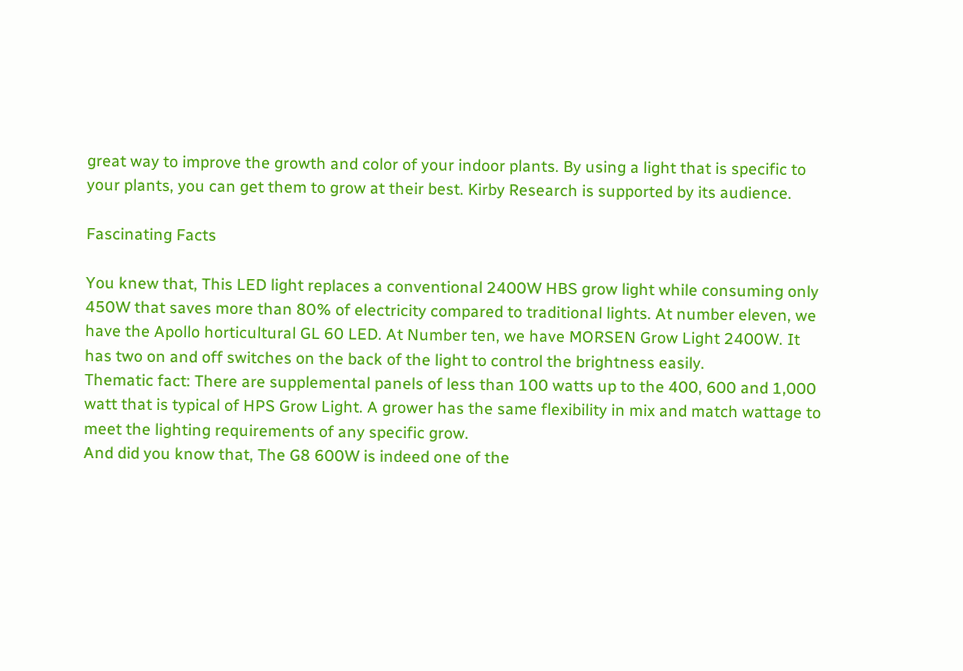great way to improve the growth and color of your indoor plants. By using a light that is specific to your plants, you can get them to grow at their best. Kirby Research is supported by its audience.

Fascinating Facts

You knew that, This LED light replaces a conventional 2400W HBS grow light while consuming only 450W that saves more than 80% of electricity compared to traditional lights. At number eleven, we have the Apollo horticultural GL 60 LED. At Number ten, we have MORSEN Grow Light 2400W. It has two on and off switches on the back of the light to control the brightness easily.
Thematic fact: There are supplemental panels of less than 100 watts up to the 400, 600 and 1,000 watt that is typical of HPS Grow Light. A grower has the same flexibility in mix and match wattage to meet the lighting requirements of any specific grow.
And did you know that, The G8 600W is indeed one of the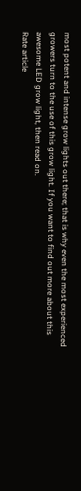most potent and intense grow lights out there; that is why even the most experienced growers turn to the use of this grow light. If you want to find out more about this awesome LED grow light, then read on.
Rate article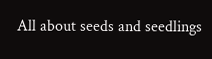All about seeds and seedlings